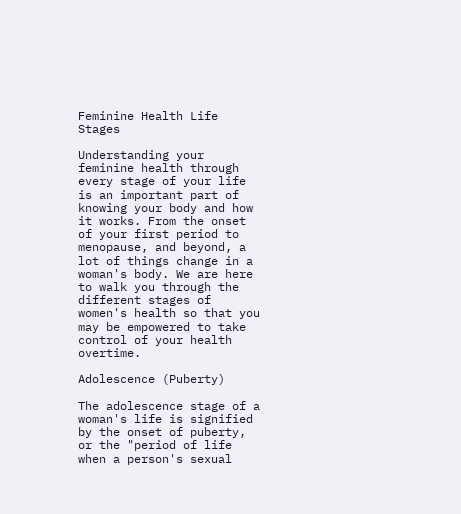Feminine Health Life Stages

Understanding your feminine health through every stage of your life is an important part of knowing your body and how it works. From the onset of your first period to menopause, and beyond, a lot of things change in a woman's body. We are here to walk you through the different stages of women's health so that you may be empowered to take control of your health overtime.

Adolescence (Puberty)

The adolescence stage of a woman's life is signified by the onset of puberty, or the "period of life when a person's sexual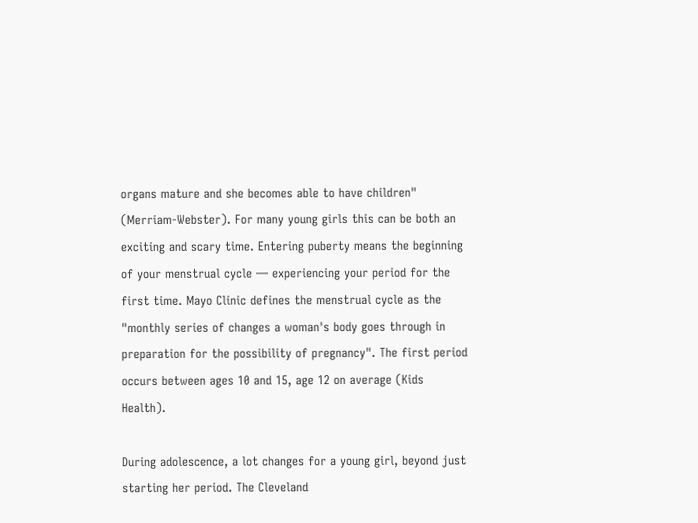organs mature and she becomes able to have children" (Merriam-Webster). For many young girls this can be both an exciting and scary time. Entering puberty means the beginning of your menstrual cycle — experiencing your period for the first time. Mayo Clinic defines the menstrual cycle as the "monthly series of changes a woman's body goes through in preparation for the possibility of pregnancy". The first period occurs between ages 10 and 15, age 12 on average (Kids Health).

During adolescence, a lot changes for a young girl, beyond just starting her period. The Cleveland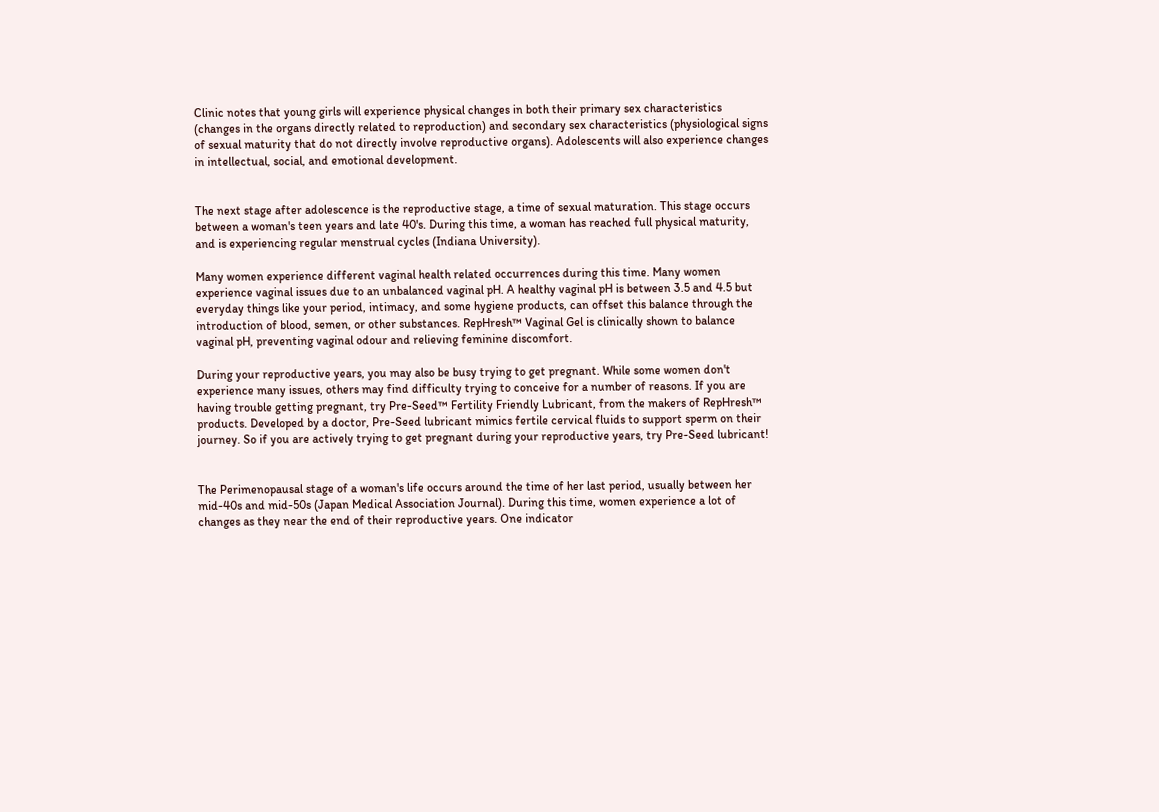Clinic notes that young girls will experience physical changes in both their primary sex characteristics (changes in the organs directly related to reproduction) and secondary sex characteristics (physiological signs of sexual maturity that do not directly involve reproductive organs). Adolescents will also experience changes in intellectual, social, and emotional development.


The next stage after adolescence is the reproductive stage, a time of sexual maturation. This stage occurs between a woman's teen years and late 40's. During this time, a woman has reached full physical maturity, and is experiencing regular menstrual cycles (Indiana University).

Many women experience different vaginal health related occurrences during this time. Many women experience vaginal issues due to an unbalanced vaginal pH. A healthy vaginal pH is between 3.5 and 4.5 but everyday things like your period, intimacy, and some hygiene products, can offset this balance through the introduction of blood, semen, or other substances. RepHresh™ Vaginal Gel is clinically shown to balance vaginal pH, preventing vaginal odour and relieving feminine discomfort.

During your reproductive years, you may also be busy trying to get pregnant. While some women don't experience many issues, others may find difficulty trying to conceive for a number of reasons. If you are having trouble getting pregnant, try Pre-Seed™ Fertility Friendly Lubricant, from the makers of RepHresh™ products. Developed by a doctor, Pre-Seed lubricant mimics fertile cervical fluids to support sperm on their journey. So if you are actively trying to get pregnant during your reproductive years, try Pre-Seed lubricant!


The Perimenopausal stage of a woman's life occurs around the time of her last period, usually between her mid-40s and mid-50s (Japan Medical Association Journal). During this time, women experience a lot of changes as they near the end of their reproductive years. One indicator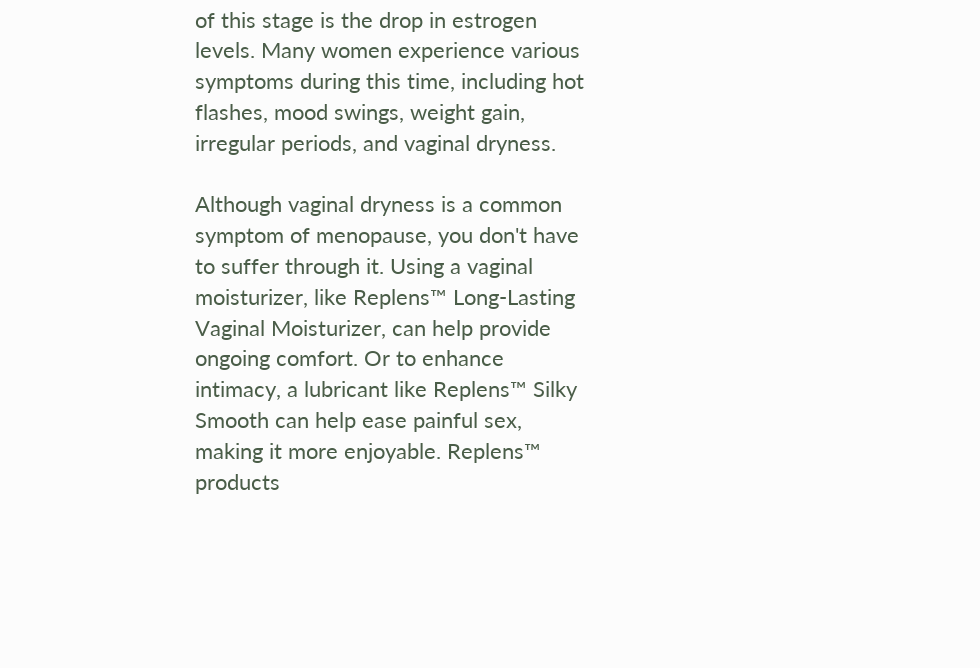of this stage is the drop in estrogen levels. Many women experience various symptoms during this time, including hot flashes, mood swings, weight gain, irregular periods, and vaginal dryness.

Although vaginal dryness is a common symptom of menopause, you don't have to suffer through it. Using a vaginal moisturizer, like Replens™ Long-Lasting Vaginal Moisturizer, can help provide ongoing comfort. Or to enhance intimacy, a lubricant like Replens™ Silky Smooth can help ease painful sex, making it more enjoyable. Replens™ products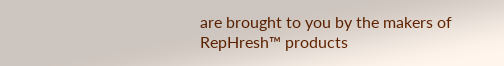are brought to you by the makers of RepHresh™ products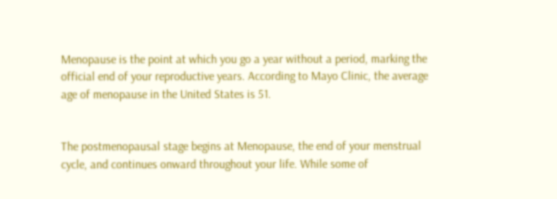Menopause is the point at which you go a year without a period, marking the official end of your reproductive years. According to Mayo Clinic, the average age of menopause in the United States is 51.


The postmenopausal stage begins at Menopause, the end of your menstrual cycle, and continues onward throughout your life. While some of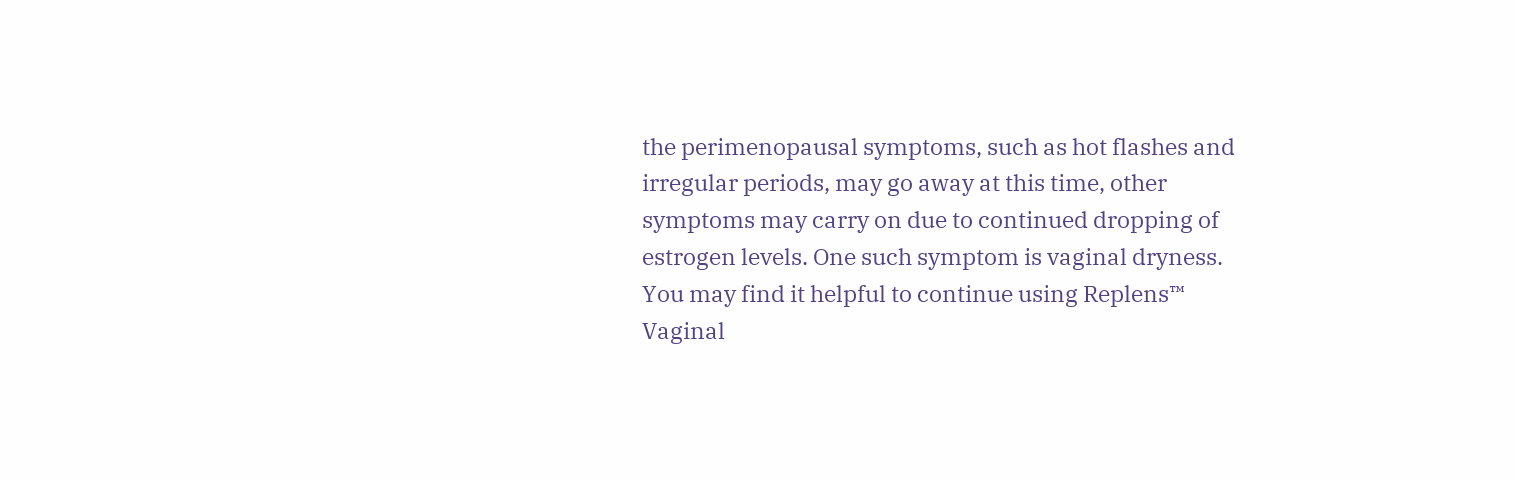the perimenopausal symptoms, such as hot flashes and irregular periods, may go away at this time, other symptoms may carry on due to continued dropping of estrogen levels. One such symptom is vaginal dryness. You may find it helpful to continue using Replens™ Vaginal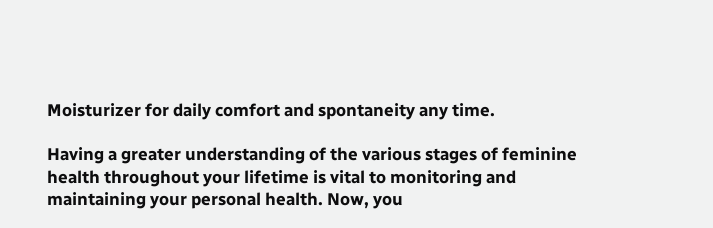Moisturizer for daily comfort and spontaneity any time.

Having a greater understanding of the various stages of feminine health throughout your lifetime is vital to monitoring and maintaining your personal health. Now, you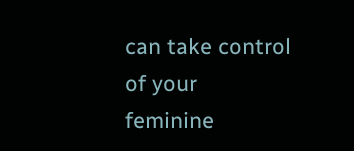can take control of your feminine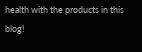health with the products in this blog!